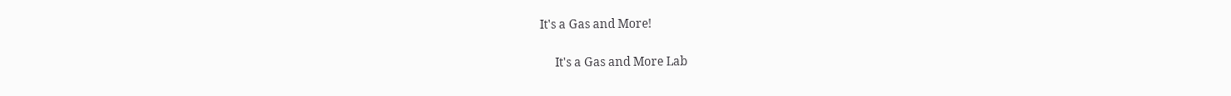It's a Gas and More!

     It's a Gas and More Lab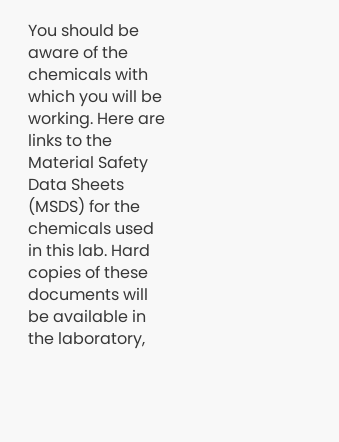You should be aware of the chemicals with which you will be working. Here are links to the Material Safety Data Sheets (MSDS) for the chemicals used in this lab. Hard copies of these documents will be available in the laboratory,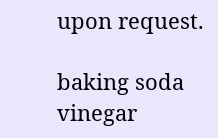upon request.

baking soda vinegar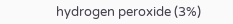hydrogen peroxide (3%)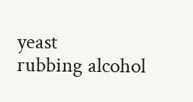yeast
rubbing alcohol